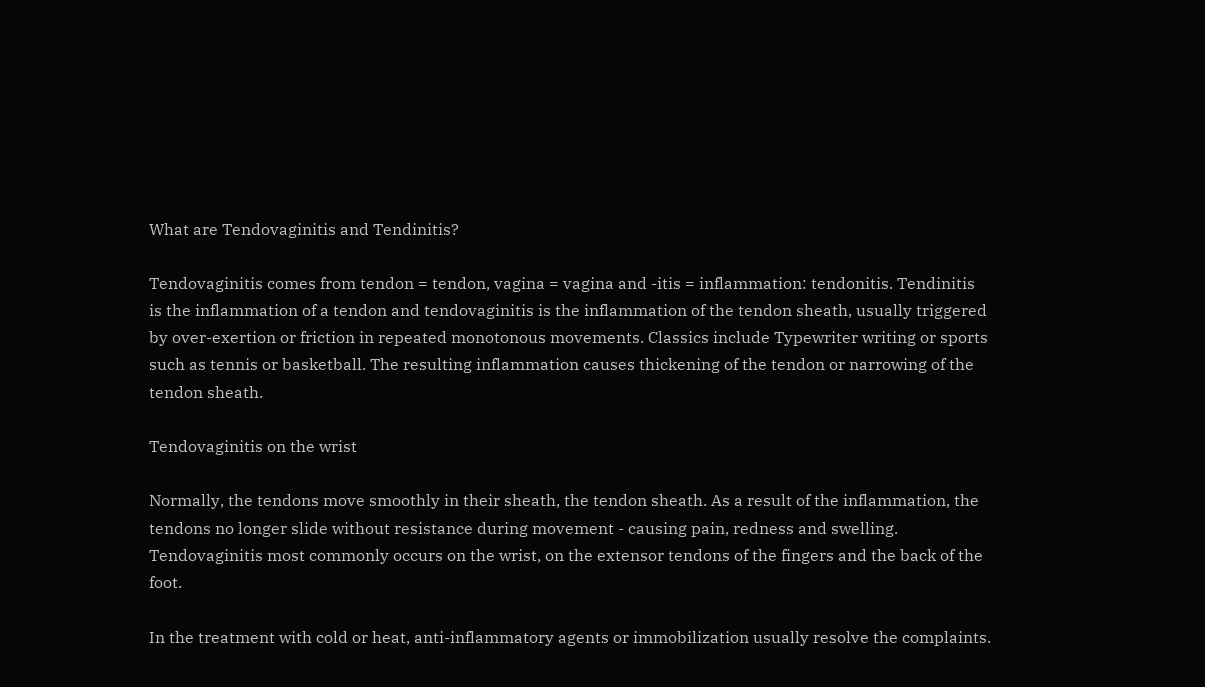What are Tendovaginitis and Tendinitis?

Tendovaginitis comes from tendon = tendon, vagina = vagina and -itis = inflammation: tendonitis. Tendinitis is the inflammation of a tendon and tendovaginitis is the inflammation of the tendon sheath, usually triggered by over-exertion or friction in repeated monotonous movements. Classics include Typewriter writing or sports such as tennis or basketball. The resulting inflammation causes thickening of the tendon or narrowing of the tendon sheath.

Tendovaginitis on the wrist

Normally, the tendons move smoothly in their sheath, the tendon sheath. As a result of the inflammation, the tendons no longer slide without resistance during movement - causing pain, redness and swelling. Tendovaginitis most commonly occurs on the wrist, on the extensor tendons of the fingers and the back of the foot.

In the treatment with cold or heat, anti-inflammatory agents or immobilization usually resolve the complaints.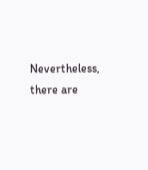Nevertheless, there are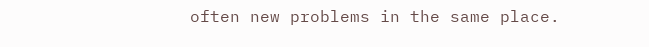often new problems in the same place.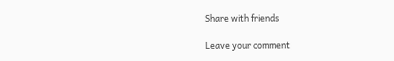Share with friends

Leave your comment